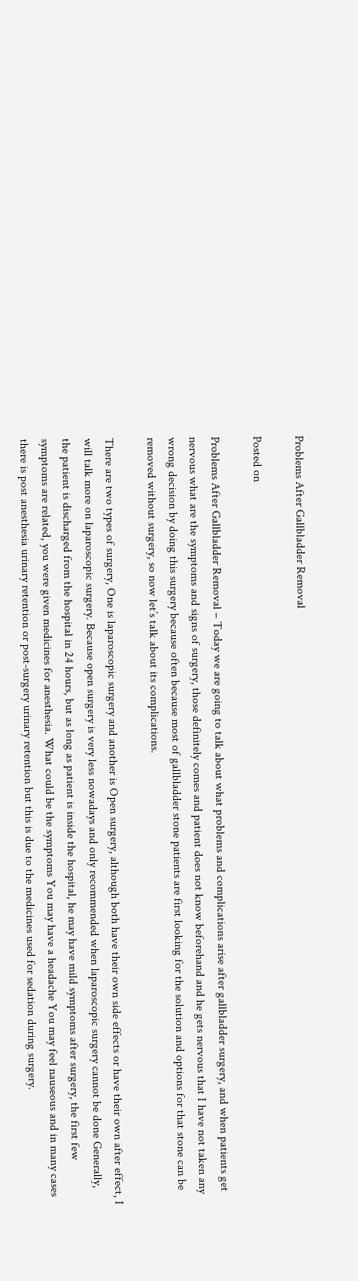Problems After Gallbladder Removal

Posted on

Problems After Gallbladder Removal – Today we are going to talk about what problems and complications arise after gallbladder surgery, and when patients get nervous what are the symptoms and signs of surgery, those definitely comes and patient does not know beforehand and he gets nervous that I have not taken any wrong decision by doing this surgery because often because most of gallbladder stone patients are first looking for the solution and options for that stone can be removed without surgery, so now let’s talk about its complications.

There are two types of surgery, One is laparoscopic surgery and another is Open surgery, although both have their own side effects or have their own after effect, I will talk more on laparoscopic surgery. Because open surgery is very less nowadays and only recommended when laparoscopic surgery cannot be done Generally, the patient is discharged from the hospital in 24 hours, but as long as patient is inside the hospital, he may have mild symptoms after surgery, the first few symptoms are related, you were given medicines for anesthesia. What could be the symptoms You may have a headache You may feel nauseous and in many cases there is post anesthesia urinary retention or post-surgery urinary retention but this is due to the medicines used for sedation during surgery.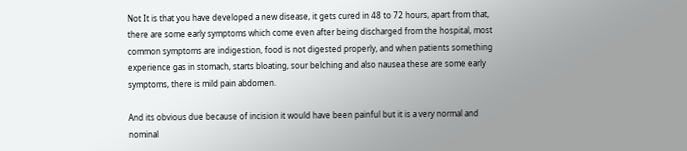Not It is that you have developed a new disease, it gets cured in 48 to 72 hours, apart from that, there are some early symptoms which come even after being discharged from the hospital, most common symptoms are indigestion, food is not digested properly, and when patients something experience gas in stomach, starts bloating, sour belching and also nausea these are some early symptoms, there is mild pain abdomen.

And its obvious due because of incision it would have been painful but it is a very normal and nominal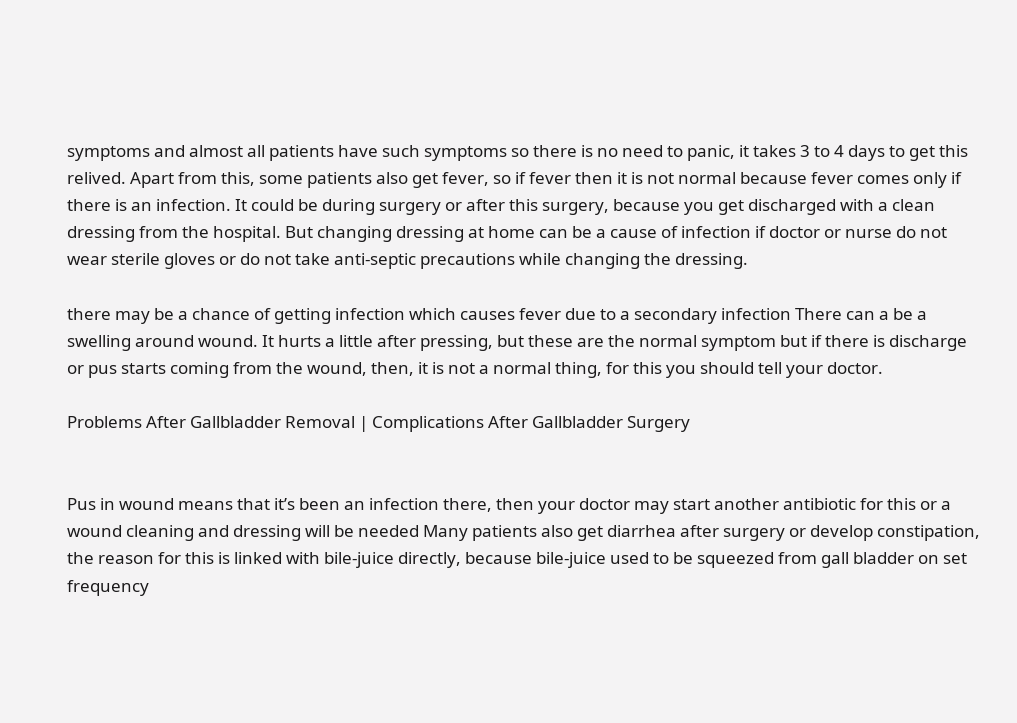symptoms and almost all patients have such symptoms so there is no need to panic, it takes 3 to 4 days to get this relived. Apart from this, some patients also get fever, so if fever then it is not normal because fever comes only if there is an infection. It could be during surgery or after this surgery, because you get discharged with a clean dressing from the hospital. But changing dressing at home can be a cause of infection if doctor or nurse do not wear sterile gloves or do not take anti-septic precautions while changing the dressing.

there may be a chance of getting infection which causes fever due to a secondary infection There can a be a swelling around wound. It hurts a little after pressing, but these are the normal symptom but if there is discharge or pus starts coming from the wound, then, it is not a normal thing, for this you should tell your doctor.

Problems After Gallbladder Removal | Complications After Gallbladder Surgery


Pus in wound means that it’s been an infection there, then your doctor may start another antibiotic for this or a wound cleaning and dressing will be needed Many patients also get diarrhea after surgery or develop constipation, the reason for this is linked with bile-juice directly, because bile-juice used to be squeezed from gall bladder on set frequency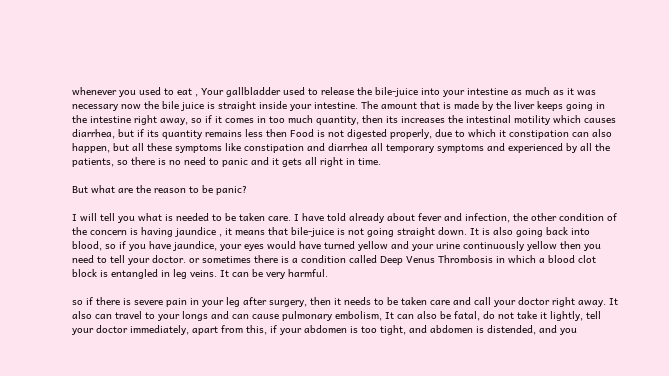whenever you used to eat , Your gallbladder used to release the bile-juice into your intestine as much as it was necessary now the bile juice is straight inside your intestine. The amount that is made by the liver keeps going in the intestine right away, so if it comes in too much quantity, then its increases the intestinal motility which causes diarrhea, but if its quantity remains less then Food is not digested properly, due to which it constipation can also happen, but all these symptoms like constipation and diarrhea all temporary symptoms and experienced by all the patients, so there is no need to panic and it gets all right in time.

But what are the reason to be panic?

I will tell you what is needed to be taken care. I have told already about fever and infection, the other condition of the concern is having jaundice , it means that bile-juice is not going straight down. It is also going back into blood, so if you have jaundice, your eyes would have turned yellow and your urine continuously yellow then you need to tell your doctor. or sometimes there is a condition called Deep Venus Thrombosis in which a blood clot block is entangled in leg veins. It can be very harmful.

so if there is severe pain in your leg after surgery, then it needs to be taken care and call your doctor right away. It also can travel to your longs and can cause pulmonary embolism, It can also be fatal, do not take it lightly, tell your doctor immediately, apart from this, if your abdomen is too tight, and abdomen is distended, and you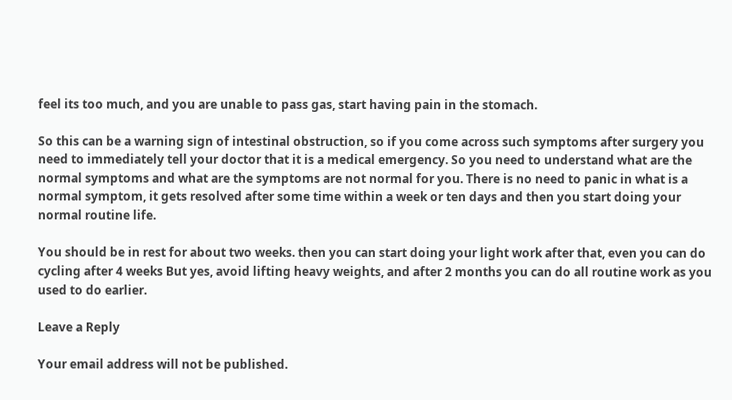feel its too much, and you are unable to pass gas, start having pain in the stomach.

So this can be a warning sign of intestinal obstruction, so if you come across such symptoms after surgery you need to immediately tell your doctor that it is a medical emergency. So you need to understand what are the normal symptoms and what are the symptoms are not normal for you. There is no need to panic in what is a normal symptom, it gets resolved after some time within a week or ten days and then you start doing your normal routine life.

You should be in rest for about two weeks. then you can start doing your light work after that, even you can do cycling after 4 weeks But yes, avoid lifting heavy weights, and after 2 months you can do all routine work as you used to do earlier.

Leave a Reply

Your email address will not be published.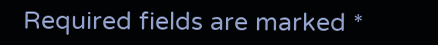Required fields are marked *